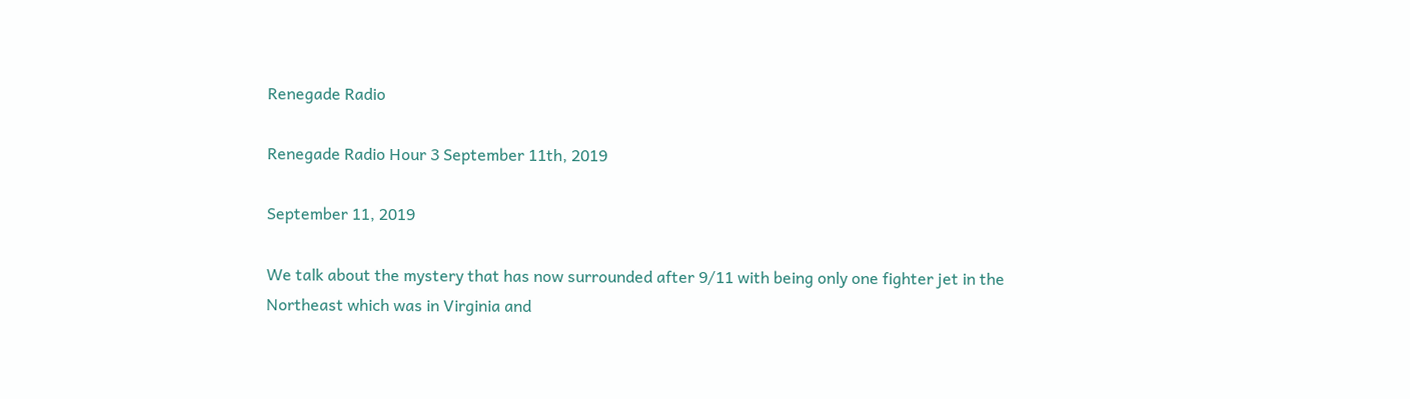Renegade Radio

Renegade Radio Hour 3 September 11th, 2019

September 11, 2019

We talk about the mystery that has now surrounded after 9/11 with being only one fighter jet in the Northeast which was in Virginia and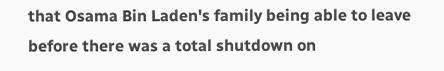that Osama Bin Laden's family being able to leave before there was a total shutdown on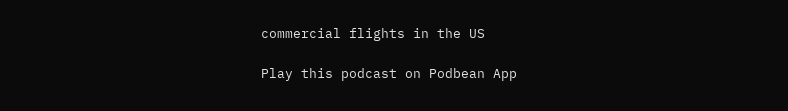commercial flights in the US

Play this podcast on Podbean App